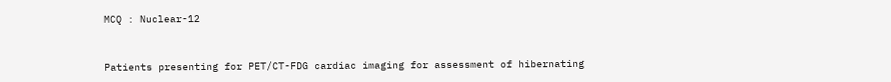MCQ : Nuclear-12


Patients presenting for PET/CT-FDG cardiac imaging for assessment of hibernating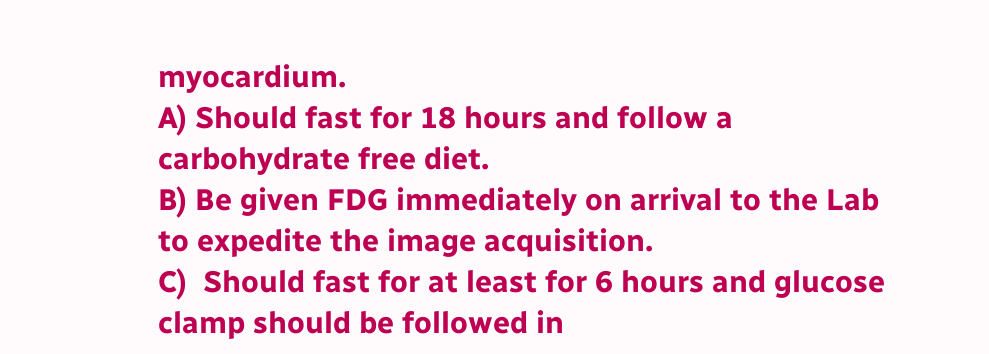myocardium.
A) Should fast for 18 hours and follow a carbohydrate free diet.
B) Be given FDG immediately on arrival to the Lab to expedite the image acquisition.
C)  Should fast for at least for 6 hours and glucose clamp should be followed in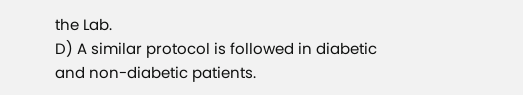the Lab.
D) A similar protocol is followed in diabetic and non-diabetic patients.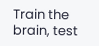Train the brain, test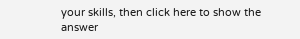your skills, then click here to show the answer